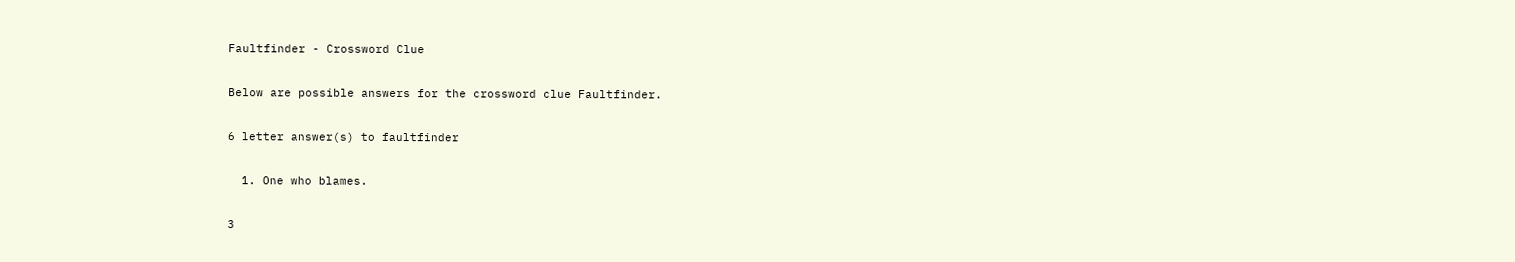Faultfinder - Crossword Clue

Below are possible answers for the crossword clue Faultfinder.

6 letter answer(s) to faultfinder

  1. One who blames.

3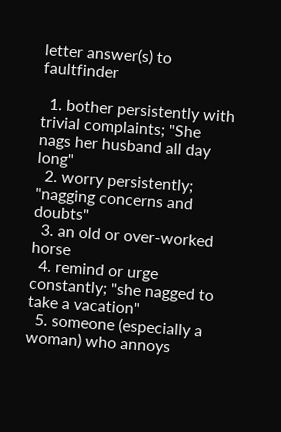letter answer(s) to faultfinder

  1. bother persistently with trivial complaints; "She nags her husband all day long"
  2. worry persistently; "nagging concerns and doubts"
  3. an old or over-worked horse
  4. remind or urge constantly; "she nagged to take a vacation"
  5. someone (especially a woman) who annoys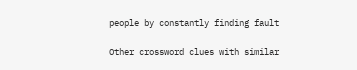people by constantly finding fault

Other crossword clues with similar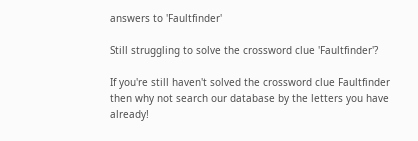answers to 'Faultfinder'

Still struggling to solve the crossword clue 'Faultfinder'?

If you're still haven't solved the crossword clue Faultfinder then why not search our database by the letters you have already!